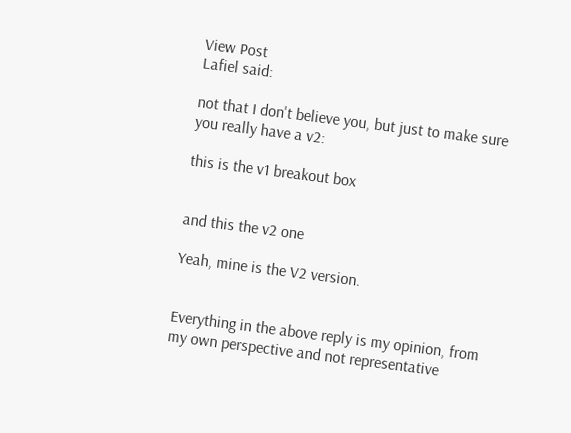View Post
Lafiel said:

not that I don't believe you, but just to make sure you really have a v2:

this is the v1 breakout box


and this the v2 one

Yeah, mine is the V2 version.


Everything in the above reply is my opinion, from my own perspective and not representative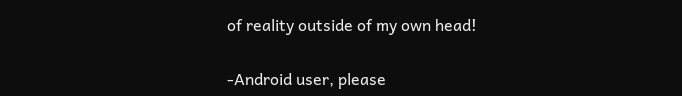of reality outside of my own head!

-Android user, please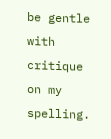be gentle with critique on my spelling.